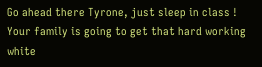Go ahead there Tyrone, just sleep in class !
Your family is going to get that hard working white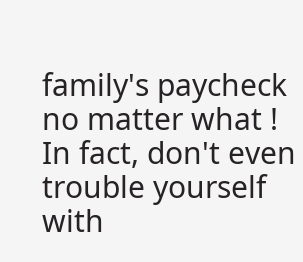family's paycheck no matter what !
In fact, don't even trouble yourself with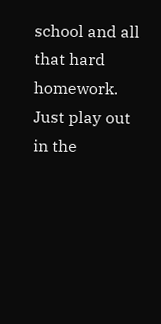school and all that hard homework. Just play out in the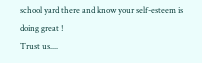school yard there and know your self-esteem is doing great !
Trust us....